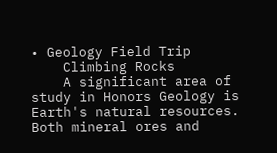• Geology Field Trip
    Climbing Rocks
    A significant area of study in Honors Geology is Earth's natural resources.  Both mineral ores and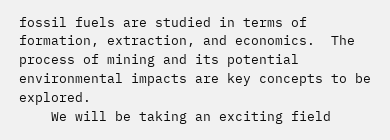fossil fuels are studied in terms of formation, extraction, and economics.  The process of mining and its potential  environmental impacts are key concepts to be explored.
    We will be taking an exciting field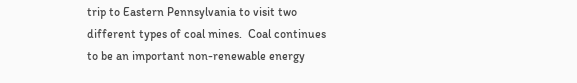trip to Eastern Pennsylvania to visit two different types of coal mines.  Coal continues to be an important non-renewable energy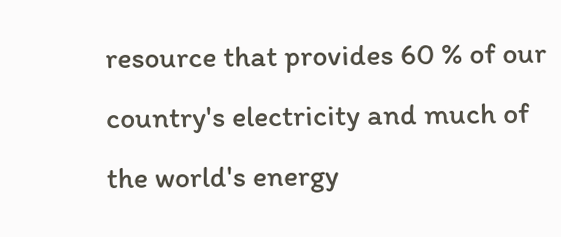resource that provides 60 % of our country's electricity and much of the world's energy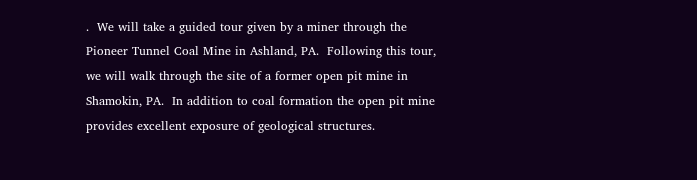.  We will take a guided tour given by a miner through the Pioneer Tunnel Coal Mine in Ashland, PA.  Following this tour, we will walk through the site of a former open pit mine in Shamokin, PA.  In addition to coal formation the open pit mine provides excellent exposure of geological structures.